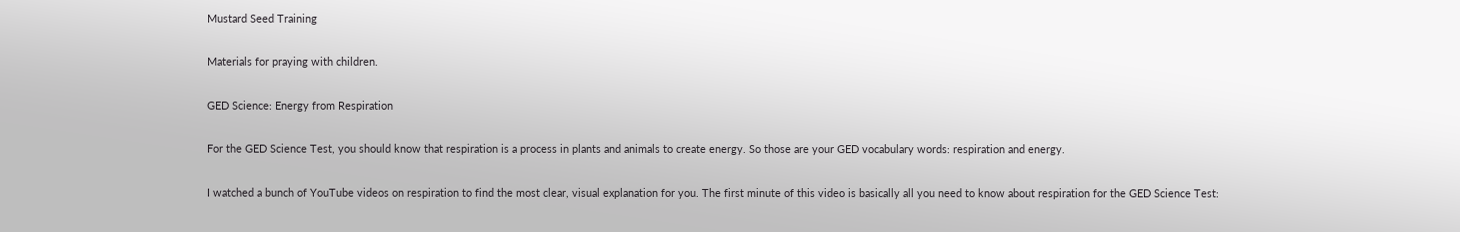Mustard Seed Training

Materials for praying with children.

GED Science: Energy from Respiration

For the GED Science Test, you should know that respiration is a process in plants and animals to create energy. So those are your GED vocabulary words: respiration and energy.

I watched a bunch of YouTube videos on respiration to find the most clear, visual explanation for you. The first minute of this video is basically all you need to know about respiration for the GED Science Test: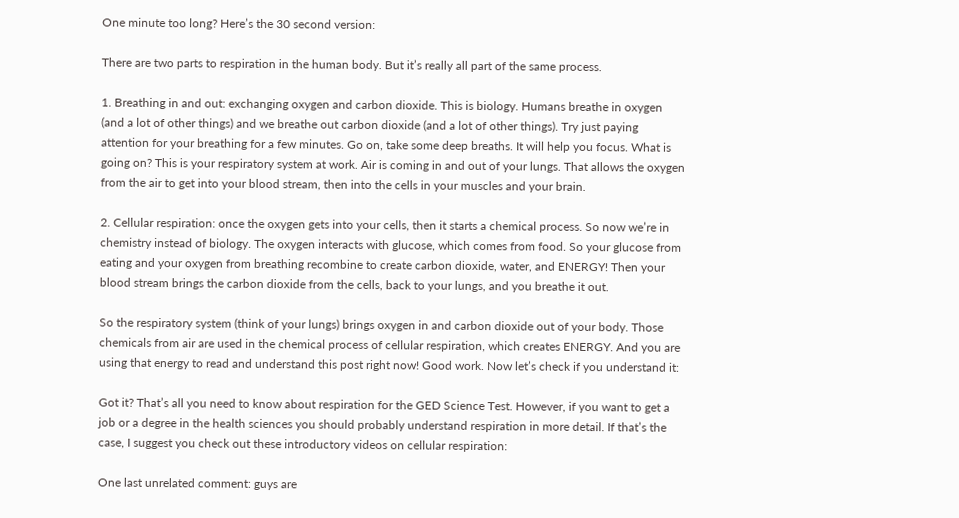One minute too long? Here’s the 30 second version:

There are two parts to respiration in the human body. But it’s really all part of the same process.

1. Breathing in and out: exchanging oxygen and carbon dioxide. This is biology. Humans breathe in oxygen (and a lot of other things) and we breathe out carbon dioxide (and a lot of other things). Try just paying attention for your breathing for a few minutes. Go on, take some deep breaths. It will help you focus. What is going on? This is your respiratory system at work. Air is coming in and out of your lungs. That allows the oxygen from the air to get into your blood stream, then into the cells in your muscles and your brain.

2. Cellular respiration: once the oxygen gets into your cells, then it starts a chemical process. So now we’re in chemistry instead of biology. The oxygen interacts with glucose, which comes from food. So your glucose from eating and your oxygen from breathing recombine to create carbon dioxide, water, and ENERGY! Then your blood stream brings the carbon dioxide from the cells, back to your lungs, and you breathe it out.

So the respiratory system (think of your lungs) brings oxygen in and carbon dioxide out of your body. Those chemicals from air are used in the chemical process of cellular respiration, which creates ENERGY. And you are using that energy to read and understand this post right now! Good work. Now let’s check if you understand it:

Got it? That’s all you need to know about respiration for the GED Science Test. However, if you want to get a job or a degree in the health sciences you should probably understand respiration in more detail. If that’s the case, I suggest you check out these introductory videos on cellular respiration:

One last unrelated comment: guys are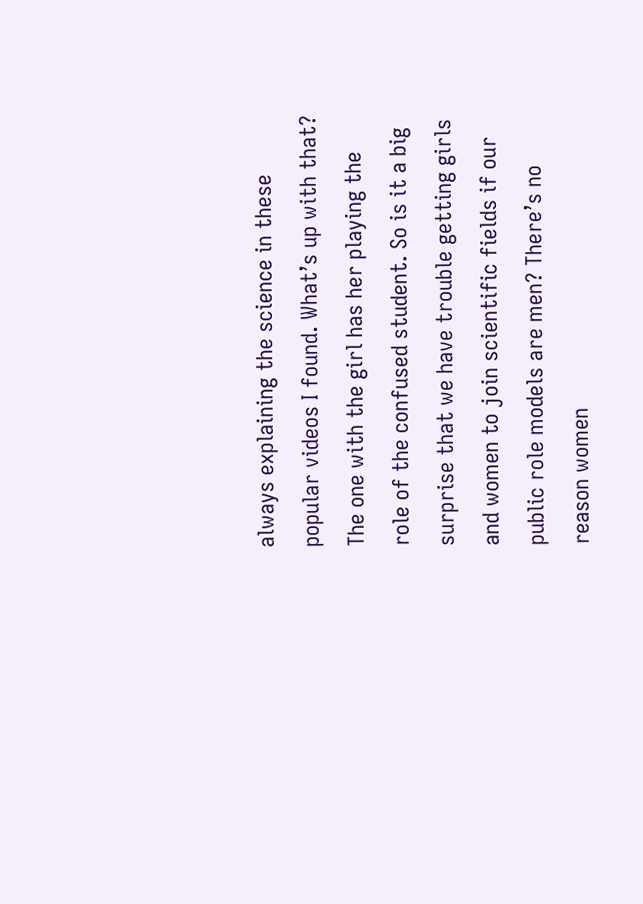always explaining the science in these popular videos I found. What’s up with that? The one with the girl has her playing the role of the confused student. So is it a big surprise that we have trouble getting girls and women to join scientific fields if our public role models are men? There’s no reason women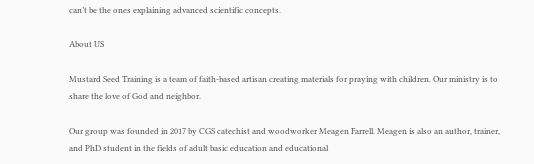can’t be the ones explaining advanced scientific concepts.

About US

Mustard Seed Training is a team of faith-based artisan creating materials for praying with children. Our ministry is to share the love of God and neighbor.

Our group was founded in 2017 by CGS catechist and woodworker Meagen Farrell. Meagen is also an author, trainer, and PhD student in the fields of adult basic education and educational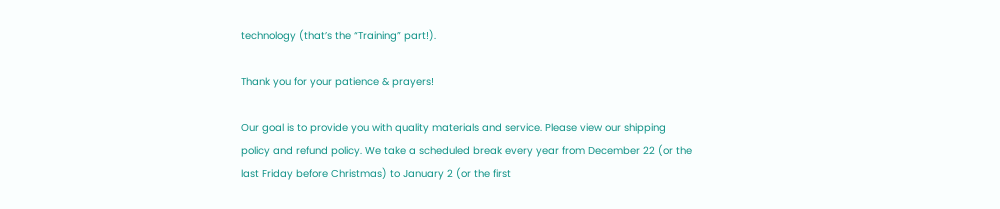technology (that’s the “Training” part!).

Thank you for your patience & prayers!

Our goal is to provide you with quality materials and service. Please view our shipping policy and refund policy. We take a scheduled break every year from December 22 (or the last Friday before Christmas) to January 2 (or the first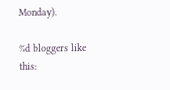Monday).

%d bloggers like this: